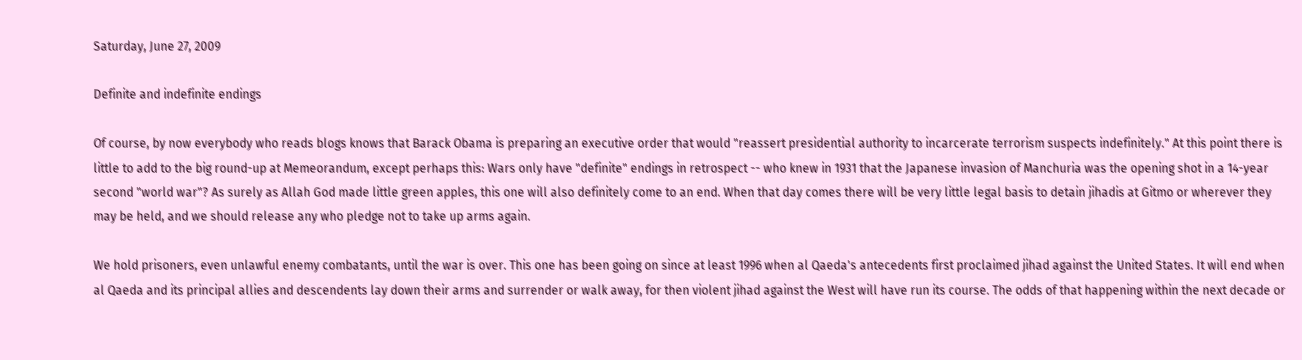Saturday, June 27, 2009

Definite and indefinite endings

Of course, by now everybody who reads blogs knows that Barack Obama is preparing an executive order that would "reassert presidential authority to incarcerate terrorism suspects indefinitely." At this point there is little to add to the big round-up at Memeorandum, except perhaps this: Wars only have "definite" endings in retrospect -- who knew in 1931 that the Japanese invasion of Manchuria was the opening shot in a 14-year second "world war"? As surely as Allah God made little green apples, this one will also definitely come to an end. When that day comes there will be very little legal basis to detain jihadis at Gitmo or wherever they may be held, and we should release any who pledge not to take up arms again.

We hold prisoners, even unlawful enemy combatants, until the war is over. This one has been going on since at least 1996 when al Qaeda's antecedents first proclaimed jihad against the United States. It will end when al Qaeda and its principal allies and descendents lay down their arms and surrender or walk away, for then violent jihad against the West will have run its course. The odds of that happening within the next decade or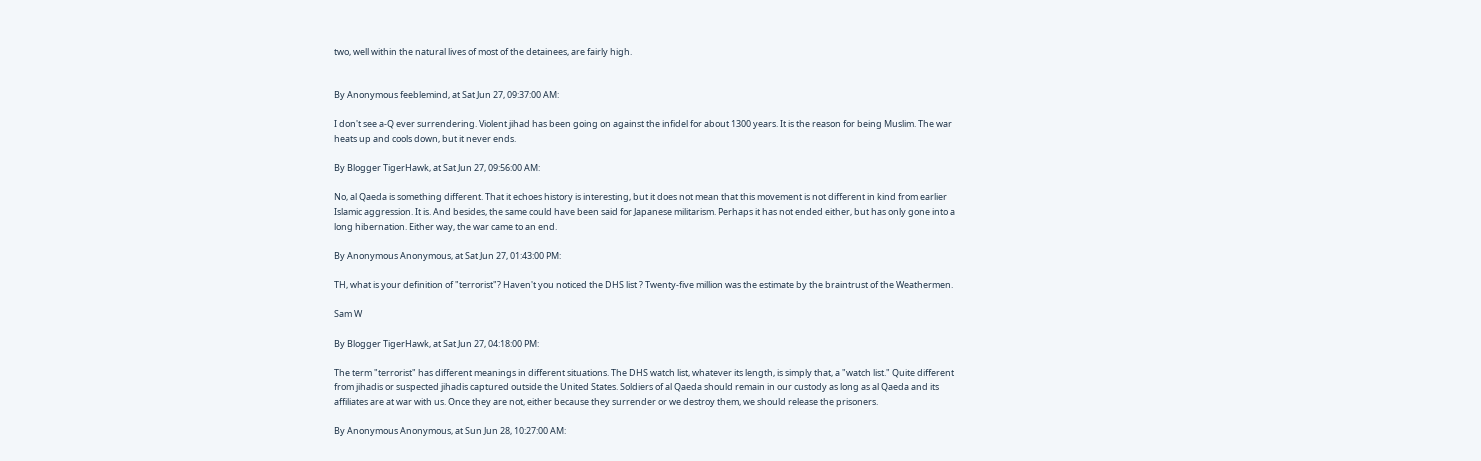two, well within the natural lives of most of the detainees, are fairly high.


By Anonymous feeblemind, at Sat Jun 27, 09:37:00 AM:

I don't see a-Q ever surrendering. Violent jihad has been going on against the infidel for about 1300 years. It is the reason for being Muslim. The war heats up and cools down, but it never ends.

By Blogger TigerHawk, at Sat Jun 27, 09:56:00 AM:

No, al Qaeda is something different. That it echoes history is interesting, but it does not mean that this movement is not different in kind from earlier Islamic aggression. It is. And besides, the same could have been said for Japanese militarism. Perhaps it has not ended either, but has only gone into a long hibernation. Either way, the war came to an end.

By Anonymous Anonymous, at Sat Jun 27, 01:43:00 PM:

TH, what is your definition of "terrorist"? Haven't you noticed the DHS list ? Twenty-five million was the estimate by the braintrust of the Weathermen.

Sam W

By Blogger TigerHawk, at Sat Jun 27, 04:18:00 PM:

The term "terrorist" has different meanings in different situations. The DHS watch list, whatever its length, is simply that, a "watch list." Quite different from jihadis or suspected jihadis captured outside the United States. Soldiers of al Qaeda should remain in our custody as long as al Qaeda and its affiliates are at war with us. Once they are not, either because they surrender or we destroy them, we should release the prisoners.

By Anonymous Anonymous, at Sun Jun 28, 10:27:00 AM: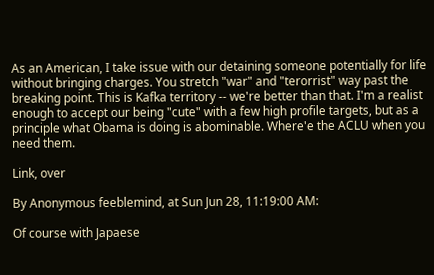As an American, I take issue with our detaining someone potentially for life without bringing charges. You stretch "war" and "terorrist" way past the breaking point. This is Kafka territory -- we're better than that. I'm a realist enough to accept our being "cute" with a few high profile targets, but as a principle what Obama is doing is abominable. Where'e the ACLU when you need them.

Link, over

By Anonymous feeblemind, at Sun Jun 28, 11:19:00 AM:

Of course with Japaese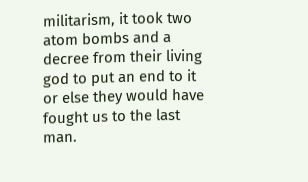militarism, it took two atom bombs and a decree from their living god to put an end to it or else they would have fought us to the last man.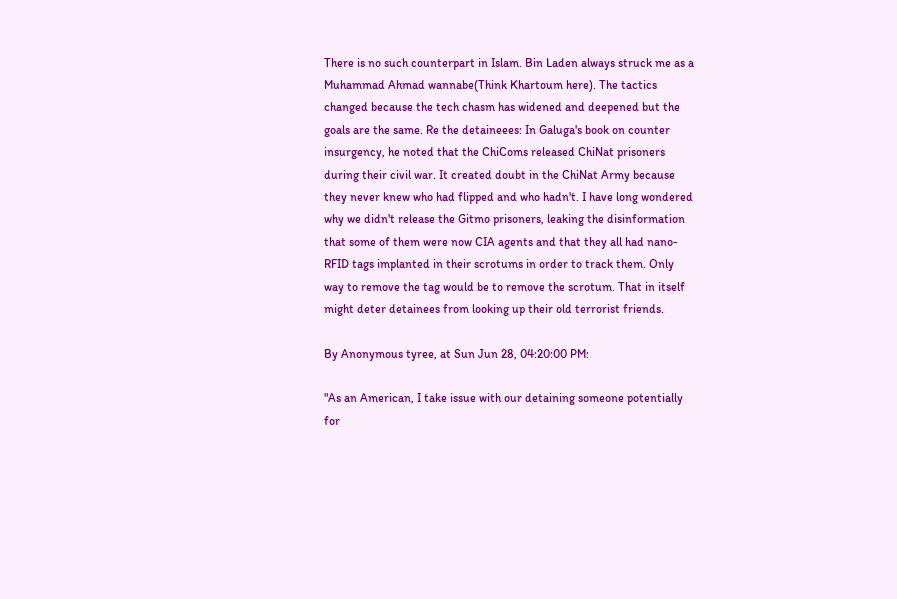There is no such counterpart in Islam. Bin Laden always struck me as a Muhammad Ahmad wannabe(Think Khartoum here). The tactics changed because the tech chasm has widened and deepened but the goals are the same. Re the detaineees: In Galuga's book on counter insurgency, he noted that the ChiComs released ChiNat prisoners during their civil war. It created doubt in the ChiNat Army because they never knew who had flipped and who hadn't. I have long wondered why we didn't release the Gitmo prisoners, leaking the disinformation that some of them were now CIA agents and that they all had nano-RFID tags implanted in their scrotums in order to track them. Only way to remove the tag would be to remove the scrotum. That in itself might deter detainees from looking up their old terrorist friends.

By Anonymous tyree, at Sun Jun 28, 04:20:00 PM:

"As an American, I take issue with our detaining someone potentially for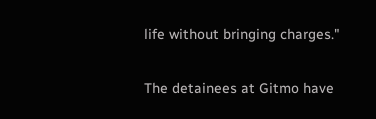life without bringing charges."

The detainees at Gitmo have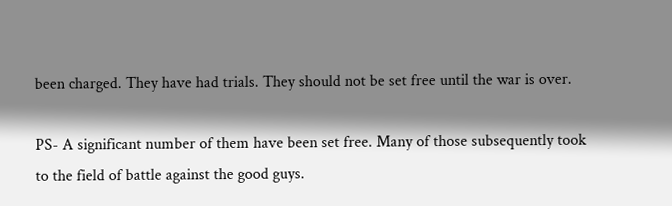been charged. They have had trials. They should not be set free until the war is over.

PS- A significant number of them have been set free. Many of those subsequently took to the field of battle against the good guys.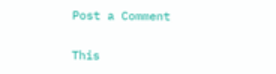Post a Comment

This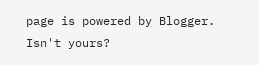page is powered by Blogger. Isn't yours?